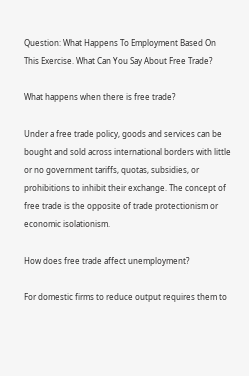Question: What Happens To Employment Based On This Exercise. What Can You Say About Free Trade?

What happens when there is free trade?

Under a free trade policy, goods and services can be bought and sold across international borders with little or no government tariffs, quotas, subsidies, or prohibitions to inhibit their exchange. The concept of free trade is the opposite of trade protectionism or economic isolationism.

How does free trade affect unemployment?

For domestic firms to reduce output requires them to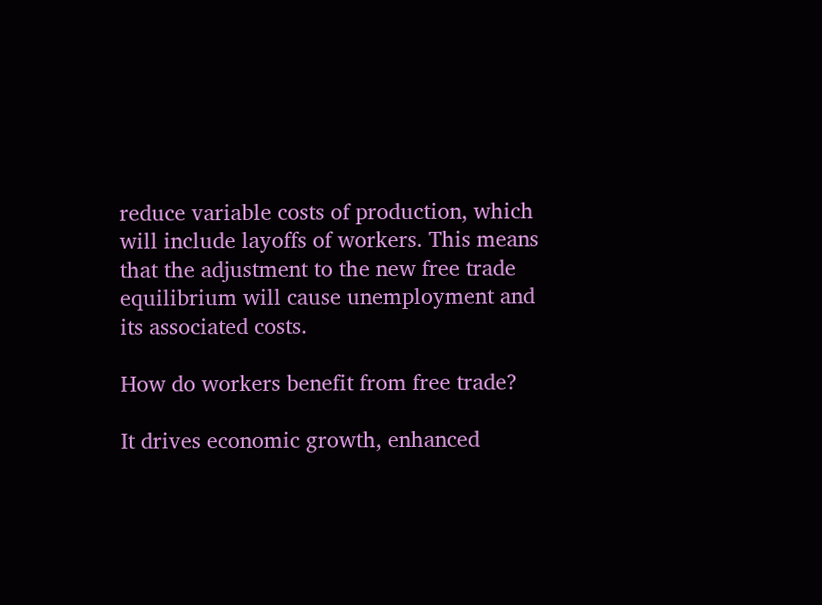reduce variable costs of production, which will include layoffs of workers. This means that the adjustment to the new free trade equilibrium will cause unemployment and its associated costs.

How do workers benefit from free trade?

It drives economic growth, enhanced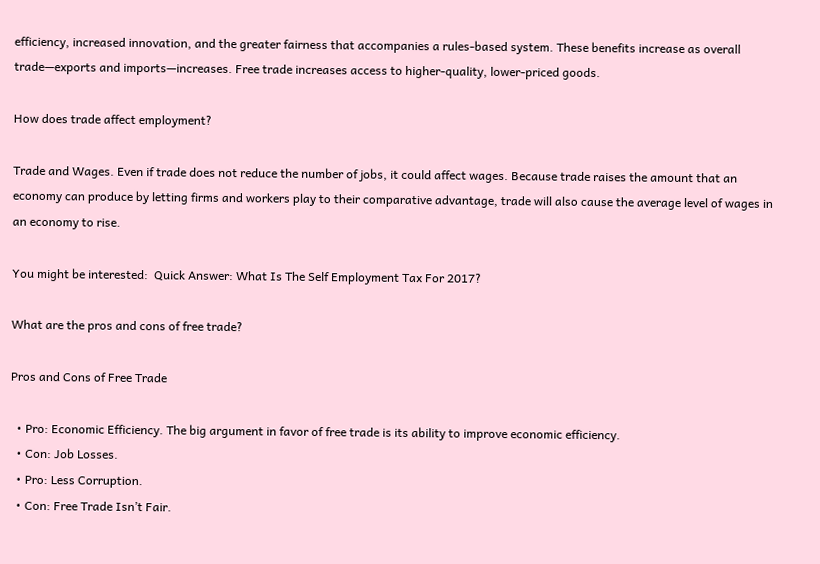efficiency, increased innovation, and the greater fairness that accompanies a rules-based system. These benefits increase as overall trade—exports and imports—increases. Free trade increases access to higher-quality, lower-priced goods.

How does trade affect employment?

Trade and Wages. Even if trade does not reduce the number of jobs, it could affect wages. Because trade raises the amount that an economy can produce by letting firms and workers play to their comparative advantage, trade will also cause the average level of wages in an economy to rise.

You might be interested:  Quick Answer: What Is The Self Employment Tax For 2017?

What are the pros and cons of free trade?

Pros and Cons of Free Trade

  • Pro: Economic Efficiency. The big argument in favor of free trade is its ability to improve economic efficiency.
  • Con: Job Losses.
  • Pro: Less Corruption.
  • Con: Free Trade Isn’t Fair.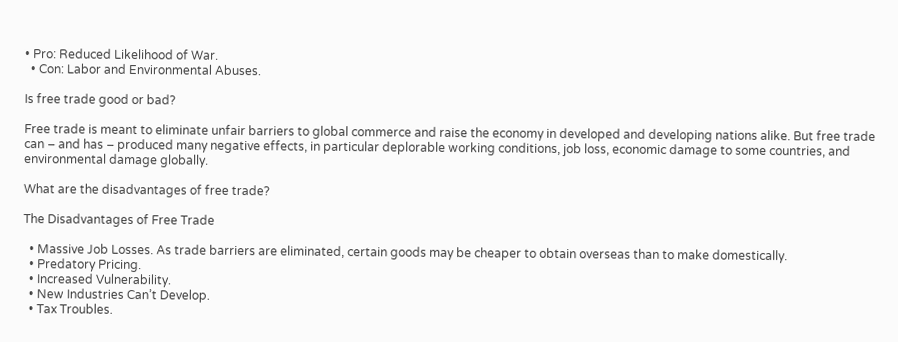• Pro: Reduced Likelihood of War.
  • Con: Labor and Environmental Abuses.

Is free trade good or bad?

Free trade is meant to eliminate unfair barriers to global commerce and raise the economy in developed and developing nations alike. But free trade can – and has – produced many negative effects, in particular deplorable working conditions, job loss, economic damage to some countries, and environmental damage globally.

What are the disadvantages of free trade?

The Disadvantages of Free Trade

  • Massive Job Losses. As trade barriers are eliminated, certain goods may be cheaper to obtain overseas than to make domestically.
  • Predatory Pricing.
  • Increased Vulnerability.
  • New Industries Can’t Develop.
  • Tax Troubles.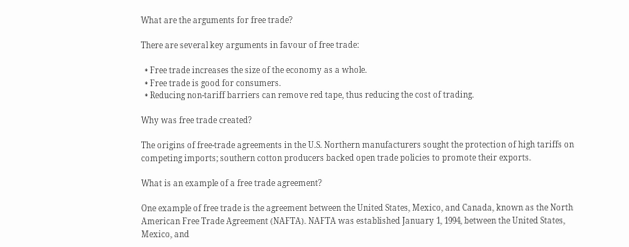What are the arguments for free trade?

There are several key arguments in favour of free trade:

  • Free trade increases the size of the economy as a whole.
  • Free trade is good for consumers.
  • Reducing non-tariff barriers can remove red tape, thus reducing the cost of trading.

Why was free trade created?

The origins of free-trade agreements in the U.S. Northern manufacturers sought the protection of high tariffs on competing imports; southern cotton producers backed open trade policies to promote their exports.

What is an example of a free trade agreement?

One example of free trade is the agreement between the United States, Mexico, and Canada, known as the North American Free Trade Agreement (NAFTA). NAFTA was established January 1, 1994, between the United States, Mexico, and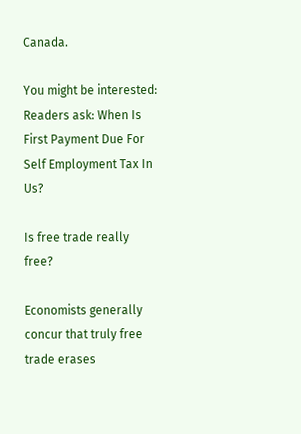Canada.

You might be interested:  Readers ask: When Is First Payment Due For Self Employment Tax In Us?

Is free trade really free?

Economists generally concur that truly free trade erases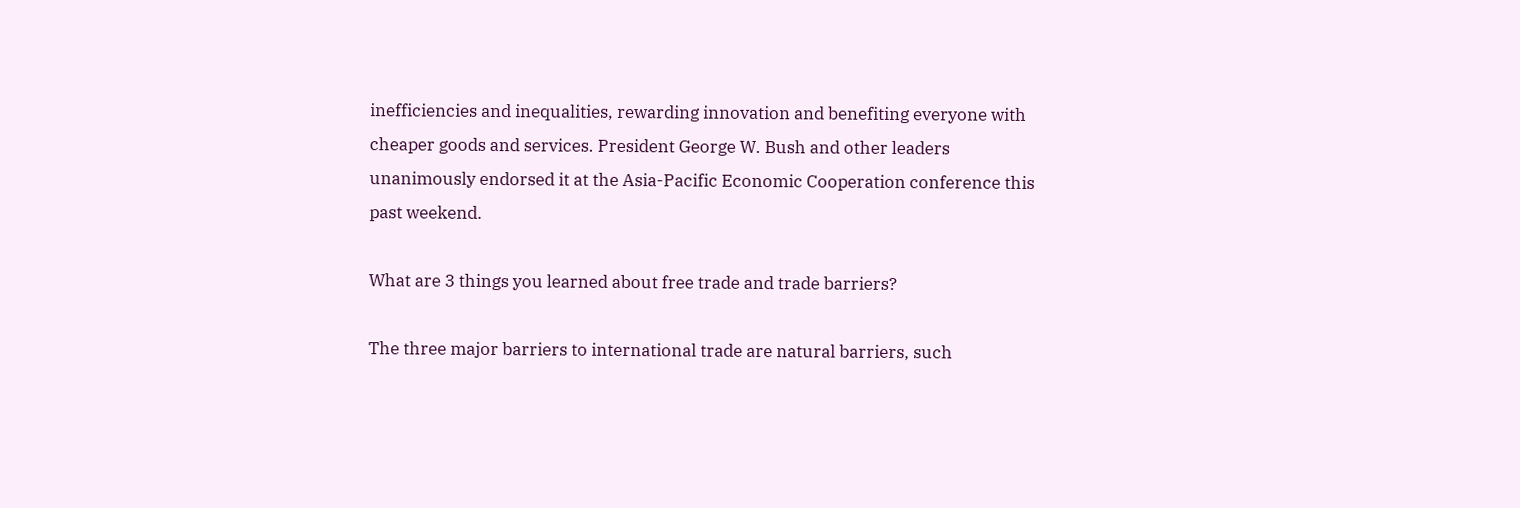inefficiencies and inequalities, rewarding innovation and benefiting everyone with cheaper goods and services. President George W. Bush and other leaders unanimously endorsed it at the Asia-Pacific Economic Cooperation conference this past weekend.

What are 3 things you learned about free trade and trade barriers?

The three major barriers to international trade are natural barriers, such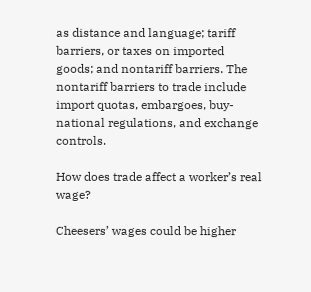as distance and language; tariff barriers, or taxes on imported goods; and nontariff barriers. The nontariff barriers to trade include import quotas, embargoes, buy-national regulations, and exchange controls.

How does trade affect a worker’s real wage?

Cheesers’ wages could be higher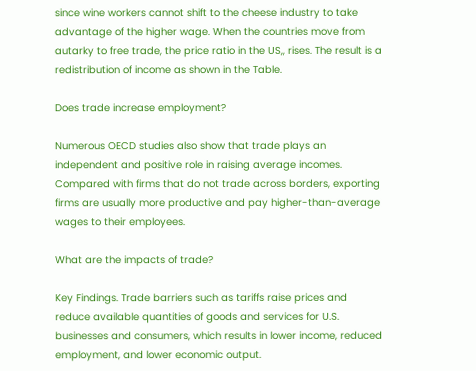since wine workers cannot shift to the cheese industry to take advantage of the higher wage. When the countries move from autarky to free trade, the price ratio in the US,, rises. The result is a redistribution of income as shown in the Table.

Does trade increase employment?

Numerous OECD studies also show that trade plays an independent and positive role in raising average incomes. Compared with firms that do not trade across borders, exporting firms are usually more productive and pay higher-than-average wages to their employees.

What are the impacts of trade?

Key Findings. Trade barriers such as tariffs raise prices and reduce available quantities of goods and services for U.S. businesses and consumers, which results in lower income, reduced employment, and lower economic output.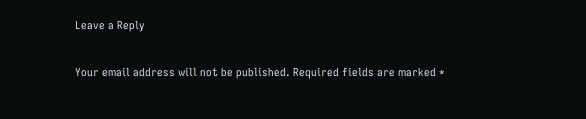Leave a Reply

Your email address will not be published. Required fields are marked *